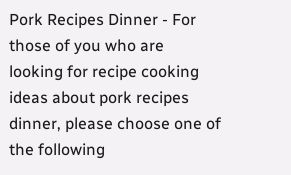Pork Recipes Dinner - For those of you who are looking for recipe cooking ideas about pork recipes dinner, please choose one of the following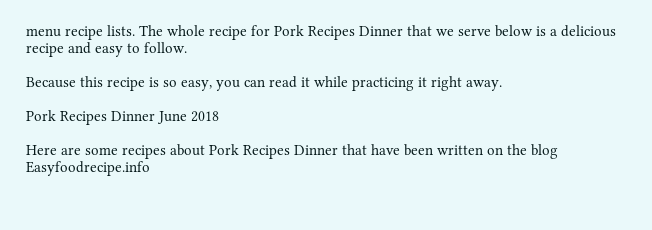menu recipe lists. The whole recipe for Pork Recipes Dinner that we serve below is a delicious recipe and easy to follow.

Because this recipe is so easy, you can read it while practicing it right away.

Pork Recipes Dinner June 2018

Here are some recipes about Pork Recipes Dinner that have been written on the blog Easyfoodrecipe.info